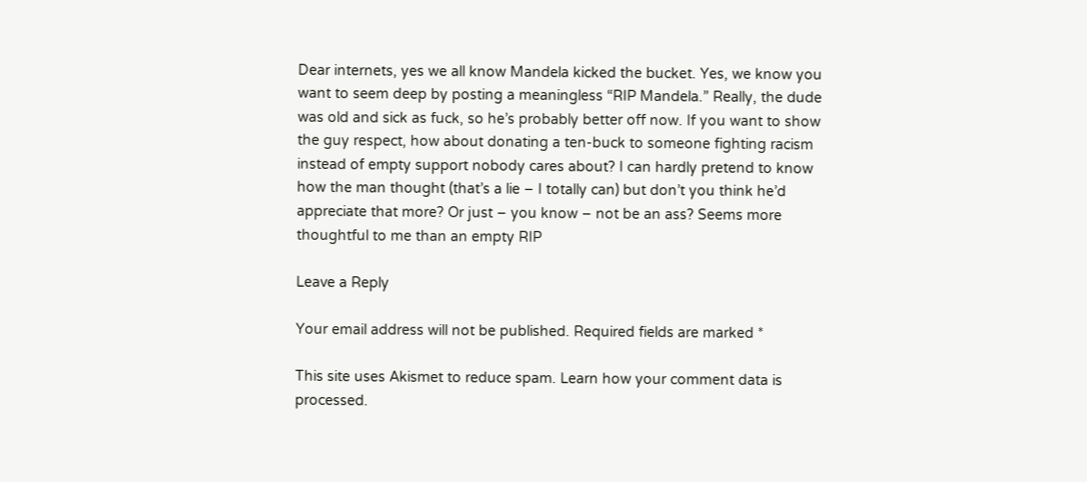Dear internets, yes we all know Mandela kicked the bucket. Yes, we know you want to seem deep by posting a meaningless “RIP Mandela.” Really, the dude was old and sick as fuck, so he’s probably better off now. If you want to show the guy respect, how about donating a ten-buck to someone fighting racism instead of empty support nobody cares about? I can hardly pretend to know how the man thought (that’s a lie – I totally can) but don’t you think he’d appreciate that more? Or just – you know – not be an ass? Seems more thoughtful to me than an empty RIP

Leave a Reply

Your email address will not be published. Required fields are marked *

This site uses Akismet to reduce spam. Learn how your comment data is processed.